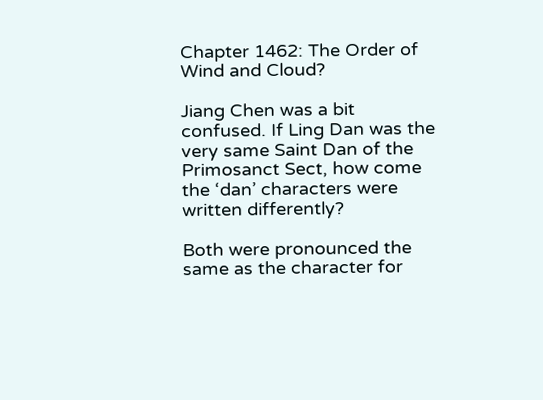Chapter 1462: The Order of Wind and Cloud?

Jiang Chen was a bit confused. If Ling Dan was the very same Saint Dan of the Primosanct Sect, how come the ‘dan’ characters were written differently?

Both were pronounced the same as the character for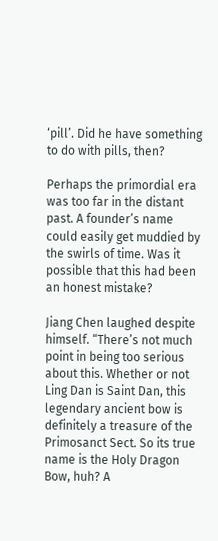‘pill’. Did he have something to do with pills, then?

Perhaps the primordial era was too far in the distant past. A founder’s name could easily get muddied by the swirls of time. Was it possible that this had been an honest mistake?

Jiang Chen laughed despite himself. “There’s not much point in being too serious about this. Whether or not Ling Dan is Saint Dan, this legendary ancient bow is definitely a treasure of the Primosanct Sect. So its true name is the Holy Dragon Bow, huh? A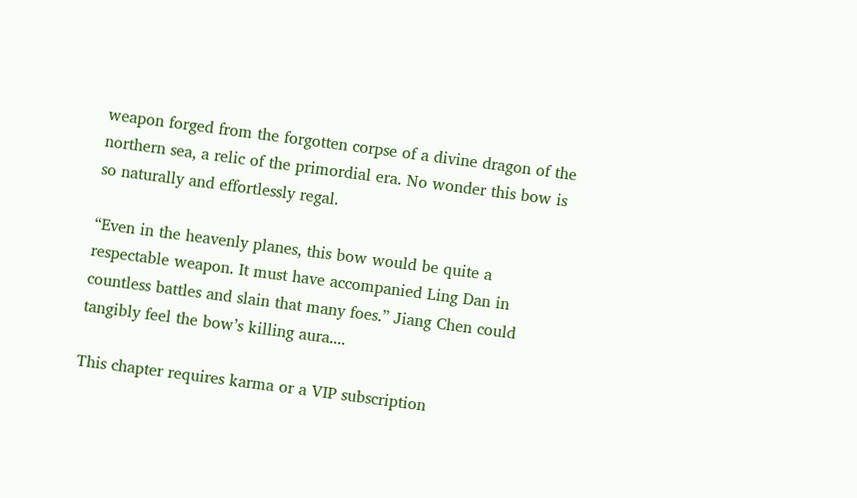weapon forged from the forgotten corpse of a divine dragon of the northern sea, a relic of the primordial era. No wonder this bow is so naturally and effortlessly regal.

“Even in the heavenly planes, this bow would be quite a respectable weapon. It must have accompanied Ling Dan in countless battles and slain that many foes.” Jiang Chen could tangibly feel the bow’s killing aura....

This chapter requires karma or a VIP subscription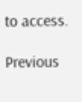to access.

Previous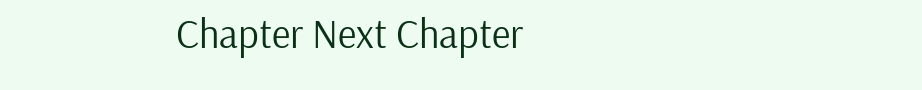Chapter Next Chapter